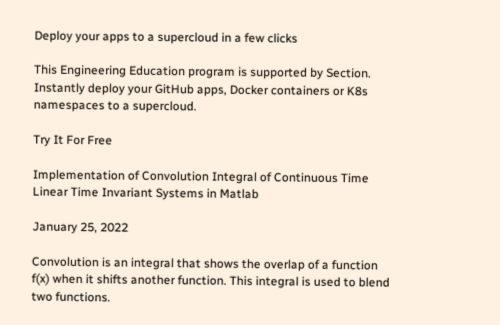Deploy your apps to a supercloud in a few clicks

This Engineering Education program is supported by Section. Instantly deploy your GitHub apps, Docker containers or K8s namespaces to a supercloud.

Try It For Free

Implementation of Convolution Integral of Continuous Time Linear Time Invariant Systems in Matlab

January 25, 2022

Convolution is an integral that shows the overlap of a function f(x) when it shifts another function. This integral is used to blend two functions.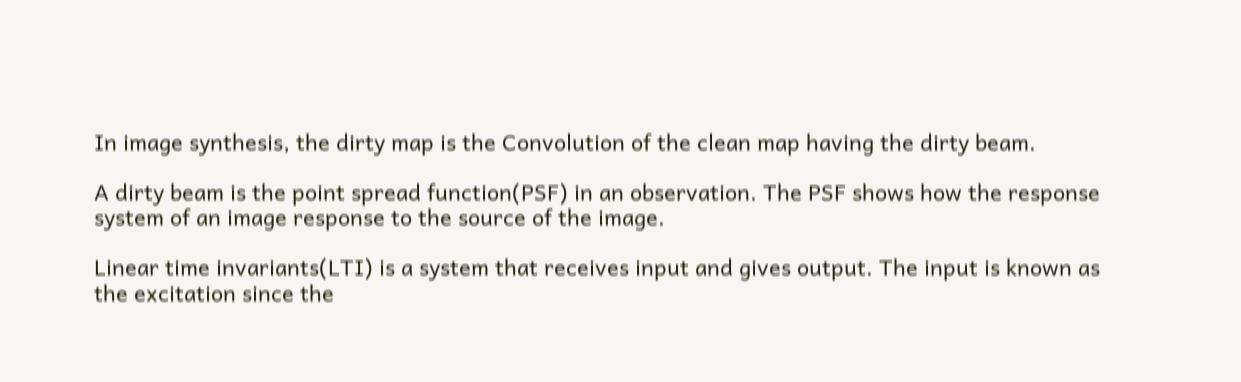In image synthesis, the dirty map is the Convolution of the clean map having the dirty beam.

A dirty beam is the point spread function(PSF) in an observation. The PSF shows how the response system of an image response to the source of the image.

Linear time invariants(LTI) is a system that receives input and gives output. The input is known as the excitation since the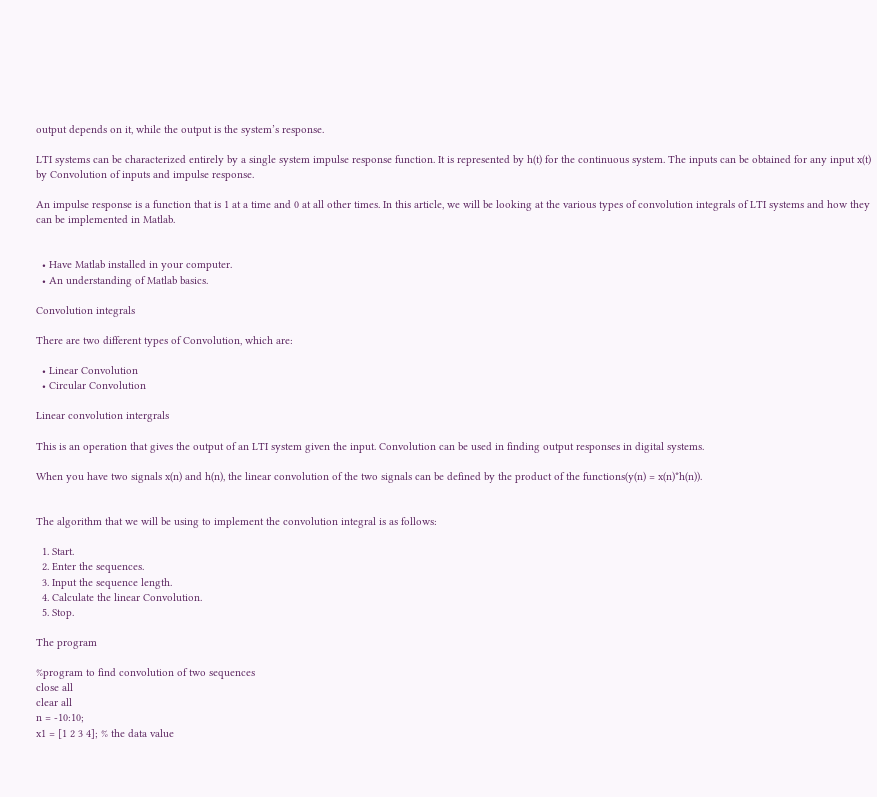output depends on it, while the output is the system’s response.

LTI systems can be characterized entirely by a single system impulse response function. It is represented by h(t) for the continuous system. The inputs can be obtained for any input x(t) by Convolution of inputs and impulse response.

An impulse response is a function that is 1 at a time and 0 at all other times. In this article, we will be looking at the various types of convolution integrals of LTI systems and how they can be implemented in Matlab.


  • Have Matlab installed in your computer.
  • An understanding of Matlab basics.

Convolution integrals

There are two different types of Convolution, which are:

  • Linear Convolution
  • Circular Convolution

Linear convolution intergrals

This is an operation that gives the output of an LTI system given the input. Convolution can be used in finding output responses in digital systems.

When you have two signals x(n) and h(n), the linear convolution of the two signals can be defined by the product of the functions(y(n) = x(n)*h(n)).


The algorithm that we will be using to implement the convolution integral is as follows:

  1. Start.
  2. Enter the sequences.
  3. Input the sequence length.
  4. Calculate the linear Convolution.
  5. Stop.

The program

%program to find convolution of two sequences
close all
clear all
n = -10:10;
x1 = [1 2 3 4]; % the data value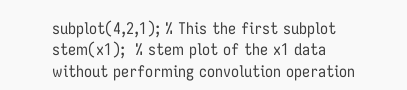subplot(4,2,1); % This the first subplot
stem(x1);  % stem plot of the x1 data without performing convolution operation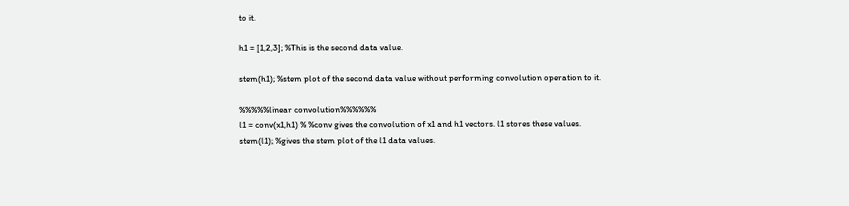to it.

h1 = [1,2,3]; %This is the second data value.

stem(h1); %stem plot of the second data value without performing convolution operation to it.

%%%%%linear convolution%%%%%%
l1 = conv(x1,h1) % %conv gives the convolution of x1 and h1 vectors. l1 stores these values.
stem(l1); %gives the stem plot of the l1 data values.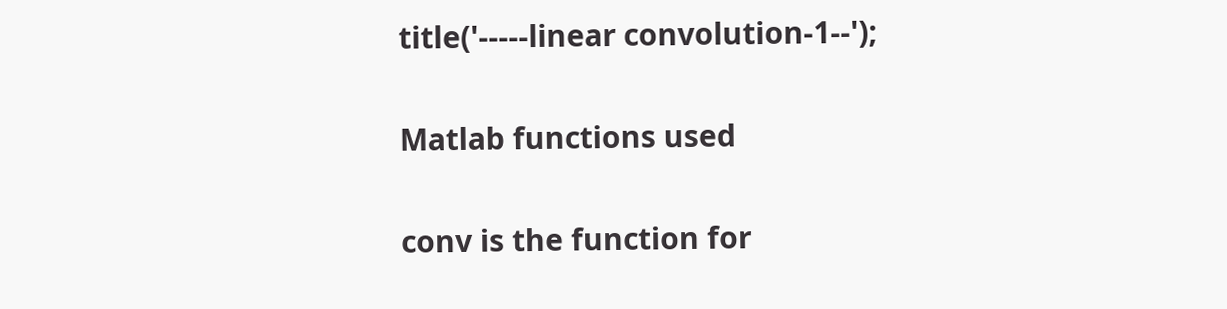title('-----linear convolution-1--');

Matlab functions used

conv is the function for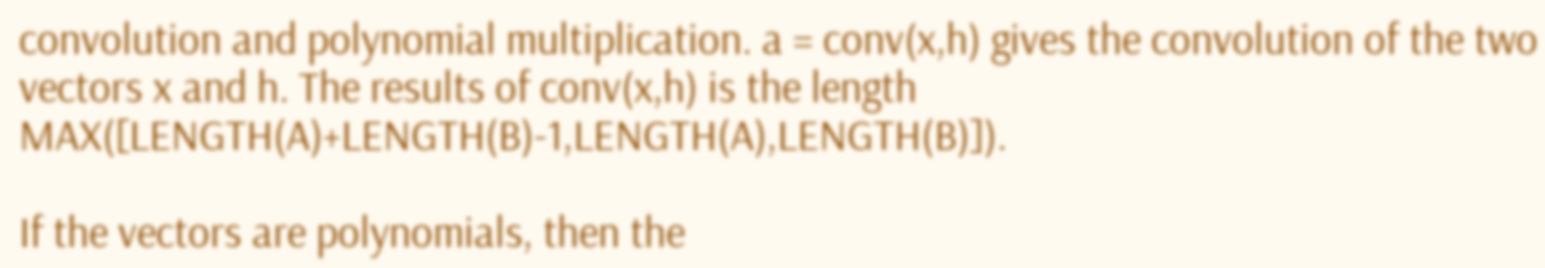convolution and polynomial multiplication. a = conv(x,h) gives the convolution of the two vectors x and h. The results of conv(x,h) is the length MAX([LENGTH(A)+LENGTH(B)-1,LENGTH(A),LENGTH(B)]).

If the vectors are polynomials, then the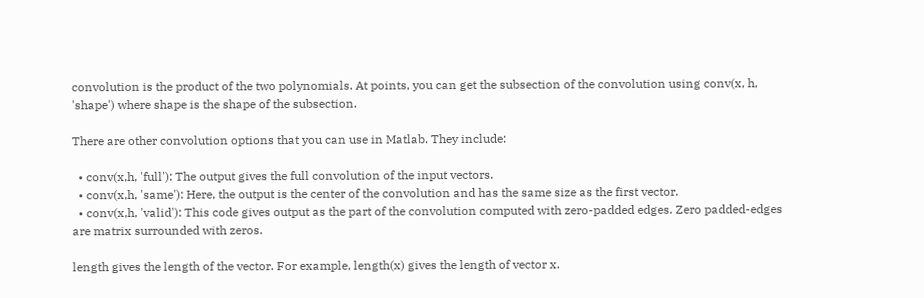convolution is the product of the two polynomials. At points, you can get the subsection of the convolution using conv(x, h, 'shape') where shape is the shape of the subsection.

There are other convolution options that you can use in Matlab. They include:

  • conv(x,h, 'full'): The output gives the full convolution of the input vectors.
  • conv(x,h, 'same'): Here, the output is the center of the convolution and has the same size as the first vector.
  • conv(x,h, 'valid'): This code gives output as the part of the convolution computed with zero-padded edges. Zero padded-edges are matrix surrounded with zeros.

length gives the length of the vector. For example, length(x) gives the length of vector x.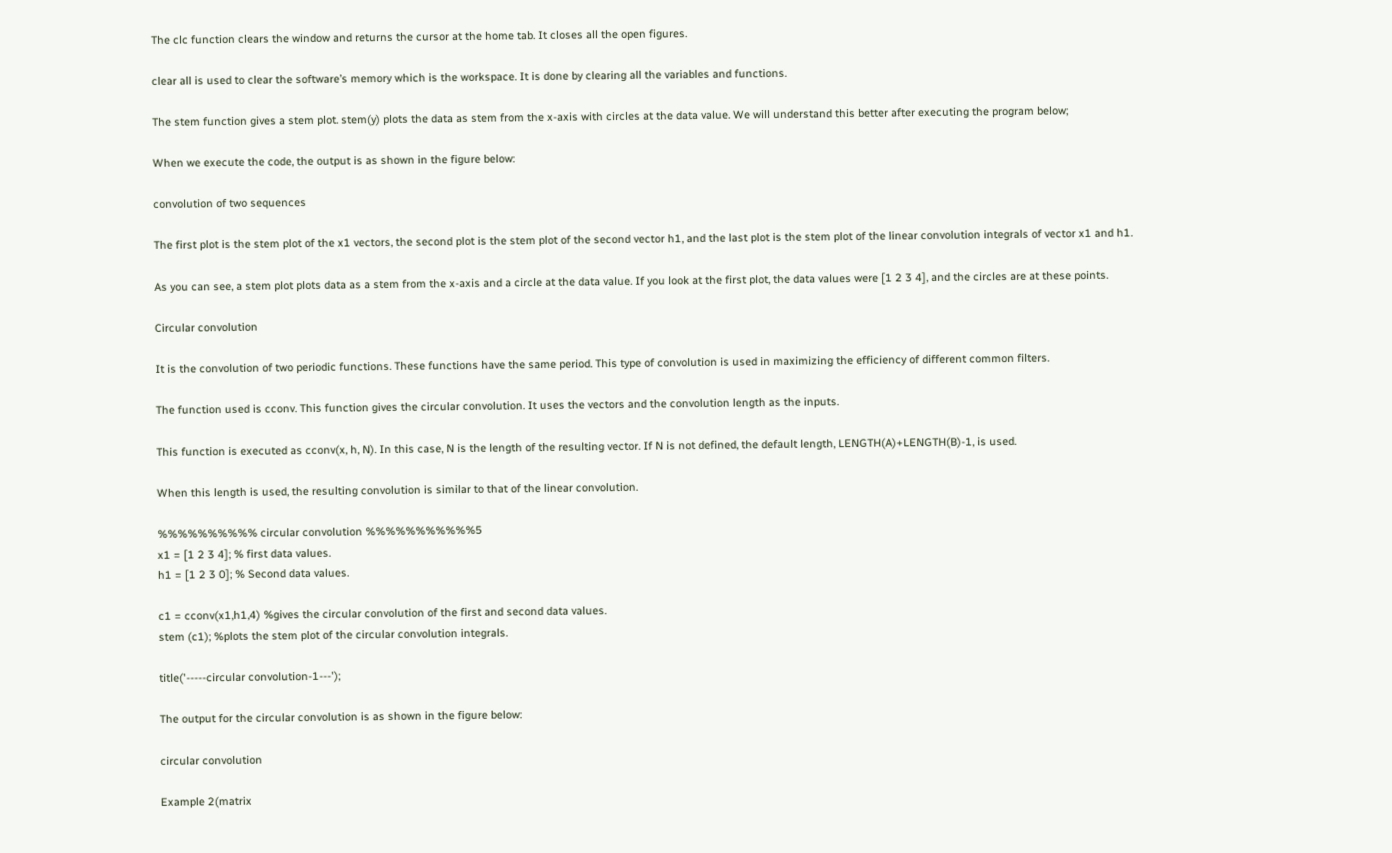The clc function clears the window and returns the cursor at the home tab. It closes all the open figures.

clear all is used to clear the software’s memory which is the workspace. It is done by clearing all the variables and functions.

The stem function gives a stem plot. stem(y) plots the data as stem from the x-axis with circles at the data value. We will understand this better after executing the program below;

When we execute the code, the output is as shown in the figure below:

convolution of two sequences

The first plot is the stem plot of the x1 vectors, the second plot is the stem plot of the second vector h1, and the last plot is the stem plot of the linear convolution integrals of vector x1 and h1.

As you can see, a stem plot plots data as a stem from the x-axis and a circle at the data value. If you look at the first plot, the data values were [1 2 3 4], and the circles are at these points.

Circular convolution

It is the convolution of two periodic functions. These functions have the same period. This type of convolution is used in maximizing the efficiency of different common filters.

The function used is cconv. This function gives the circular convolution. It uses the vectors and the convolution length as the inputs.

This function is executed as cconv(x, h, N). In this case, N is the length of the resulting vector. If N is not defined, the default length, LENGTH(A)+LENGTH(B)-1, is used.

When this length is used, the resulting convolution is similar to that of the linear convolution.

%%%%%%%%%% circular convolution %%%%%%%%%%%5
x1 = [1 2 3 4]; % first data values.
h1 = [1 2 3 0]; % Second data values.

c1 = cconv(x1,h1,4) %gives the circular convolution of the first and second data values.
stem (c1); %plots the stem plot of the circular convolution integrals.

title('-----circular convolution-1---');

The output for the circular convolution is as shown in the figure below:

circular convolution

Example 2(matrix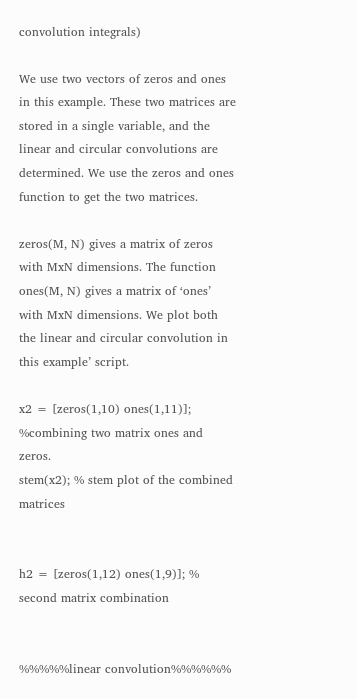convolution integrals)

We use two vectors of zeros and ones in this example. These two matrices are stored in a single variable, and the linear and circular convolutions are determined. We use the zeros and ones function to get the two matrices.

zeros(M, N) gives a matrix of zeros with MxN dimensions. The function ones(M, N) gives a matrix of ‘ones’ with MxN dimensions. We plot both the linear and circular convolution in this example’ script.

x2 = [zeros(1,10) ones(1,11)]; %combining two matrix ones and zeros.
stem(x2); % stem plot of the combined matrices


h2 = [zeros(1,12) ones(1,9)]; % second matrix combination


%%%%%linear convolution%%%%%%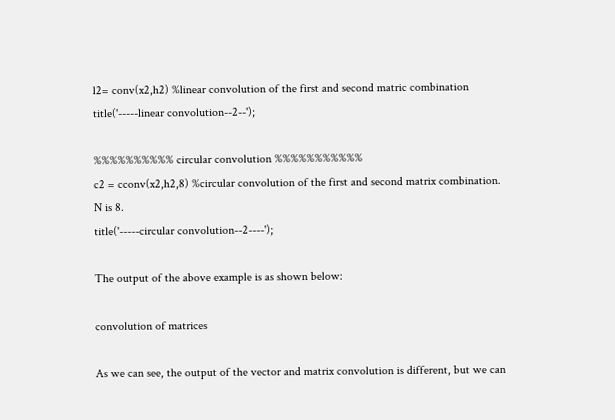l2= conv(x2,h2) %linear convolution of the first and second matric combination
title('-----linear convolution--2--');

%%%%%%%%%% circular convolution %%%%%%%%%%%
c2 = cconv(x2,h2,8) %circular convolution of the first and second matrix combination. N is 8.
title('-----circular convolution--2----');

The output of the above example is as shown below:

convolution of matrices

As we can see, the output of the vector and matrix convolution is different, but we can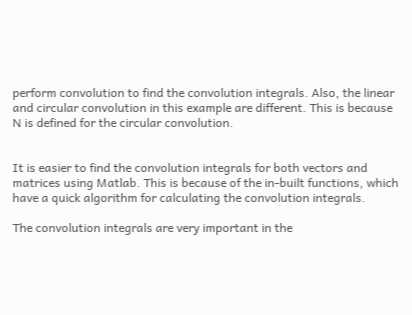perform convolution to find the convolution integrals. Also, the linear and circular convolution in this example are different. This is because N is defined for the circular convolution.


It is easier to find the convolution integrals for both vectors and matrices using Matlab. This is because of the in-built functions, which have a quick algorithm for calculating the convolution integrals.

The convolution integrals are very important in the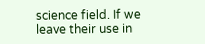science field. If we leave their use in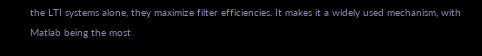the LTI systems alone, they maximize filter efficiencies. It makes it a widely used mechanism, with Matlab being the most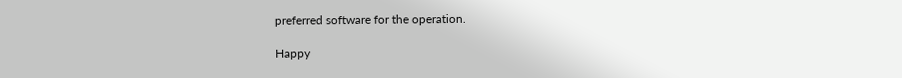preferred software for the operation.

Happy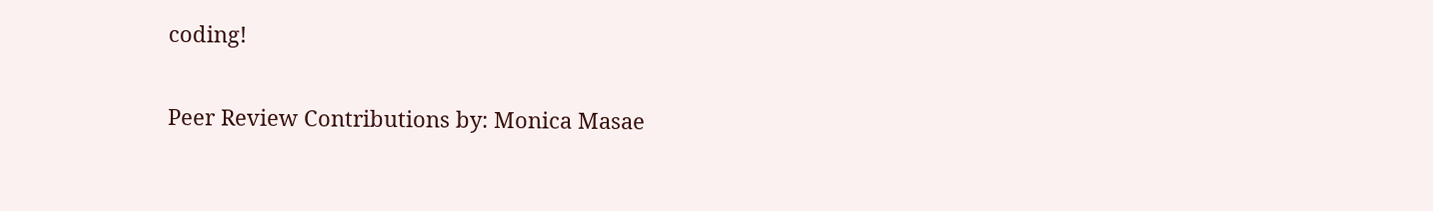coding!

Peer Review Contributions by: Monica Masae